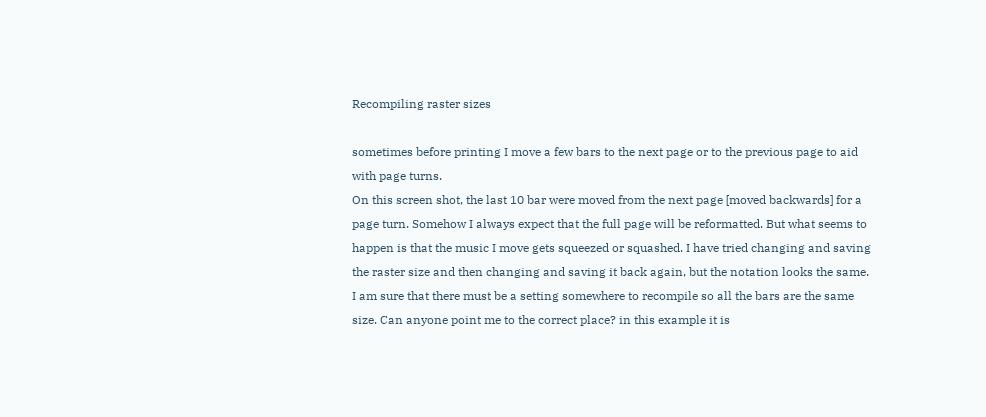Recompiling raster sizes

sometimes before printing I move a few bars to the next page or to the previous page to aid with page turns.
On this screen shot, the last 10 bar were moved from the next page [moved backwards] for a page turn. Somehow I always expect that the full page will be reformatted. But what seems to happen is that the music I move gets squeezed or squashed. I have tried changing and saving the raster size and then changing and saving it back again, but the notation looks the same.
I am sure that there must be a setting somewhere to recompile so all the bars are the same size. Can anyone point me to the correct place? in this example it is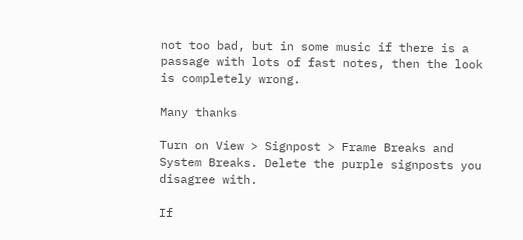not too bad, but in some music if there is a passage with lots of fast notes, then the look is completely wrong.

Many thanks

Turn on View > Signpost > Frame Breaks and System Breaks. Delete the purple signposts you disagree with.

If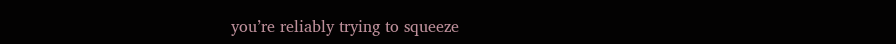you’re reliably trying to squeeze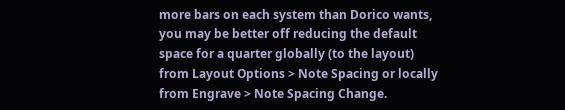more bars on each system than Dorico wants, you may be better off reducing the default space for a quarter globally (to the layout) from Layout Options > Note Spacing or locally from Engrave > Note Spacing Change.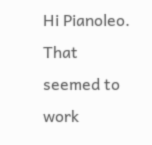Hi Pianoleo.
That seemed to work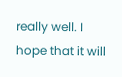really well. I hope that it will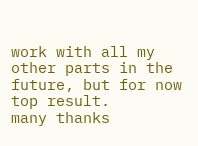work with all my other parts in the future, but for now top result.
many thanks